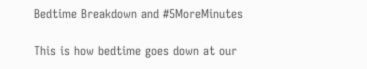Bedtime Breakdown and #5MoreMinutes

This is how bedtime goes down at our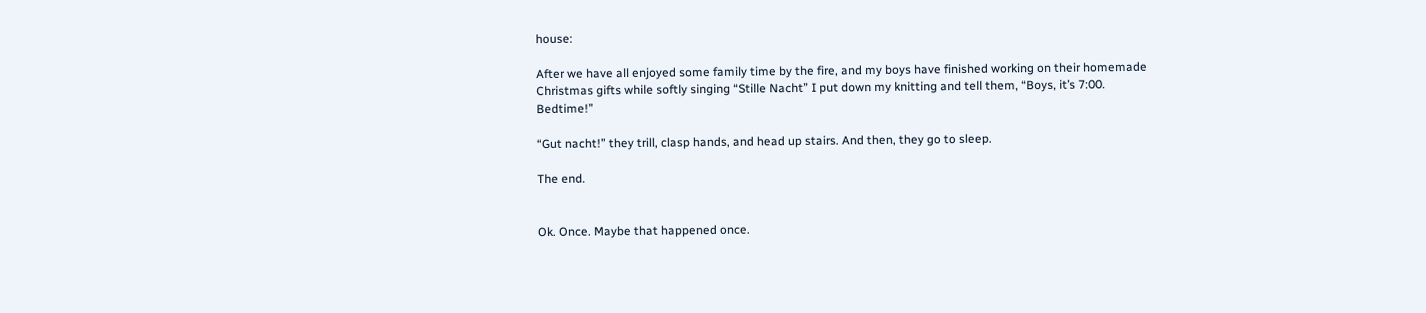house:

After we have all enjoyed some family time by the fire, and my boys have finished working on their homemade Christmas gifts while softly singing “Stille Nacht” I put down my knitting and tell them, “Boys, it’s 7:00. Bedtime!”

“Gut nacht!” they trill, clasp hands, and head up stairs. And then, they go to sleep.

The end.


Ok. Once. Maybe that happened once.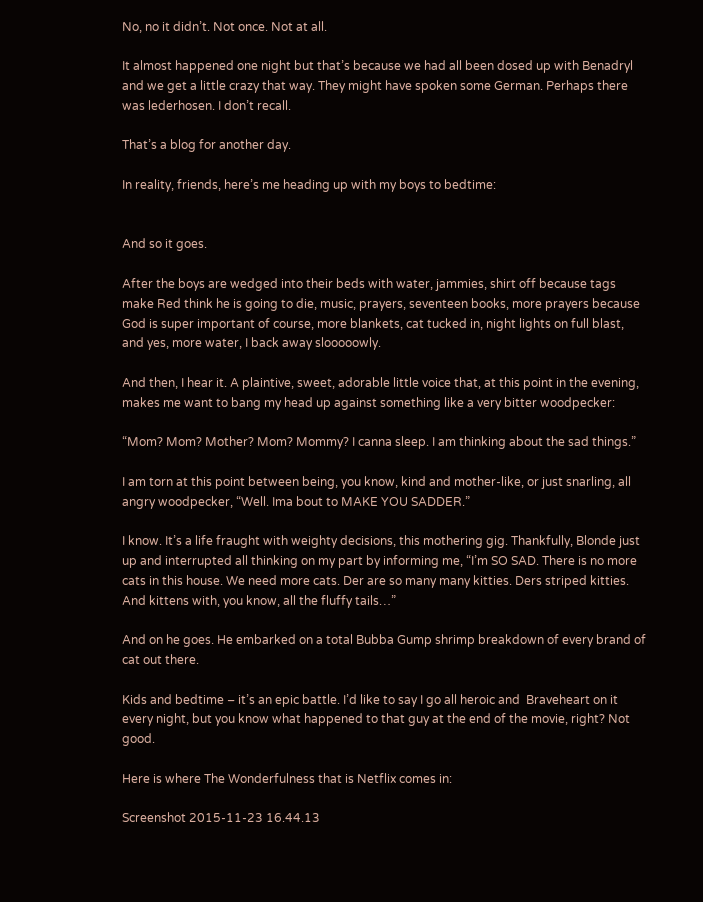No, no it didn’t. Not once. Not at all.

It almost happened one night but that’s because we had all been dosed up with Benadryl and we get a little crazy that way. They might have spoken some German. Perhaps there was lederhosen. I don’t recall.

That’s a blog for another day.

In reality, friends, here’s me heading up with my boys to bedtime:


And so it goes.

After the boys are wedged into their beds with water, jammies, shirt off because tags make Red think he is going to die, music, prayers, seventeen books, more prayers because God is super important of course, more blankets, cat tucked in, night lights on full blast, and yes, more water, I back away slooooowly.

And then, I hear it. A plaintive, sweet, adorable little voice that, at this point in the evening, makes me want to bang my head up against something like a very bitter woodpecker:

“Mom? Mom? Mother? Mom? Mommy? I canna sleep. I am thinking about the sad things.”

I am torn at this point between being, you know, kind and mother-like, or just snarling, all angry woodpecker, “Well. Ima bout to MAKE YOU SADDER.”

I know. It’s a life fraught with weighty decisions, this mothering gig. Thankfully, Blonde just up and interrupted all thinking on my part by informing me, “I’m SO SAD. There is no more cats in this house. We need more cats. Der are so many many kitties. Ders striped kitties. And kittens with, you know, all the fluffy tails…”

And on he goes. He embarked on a total Bubba Gump shrimp breakdown of every brand of cat out there.

Kids and bedtime – it’s an epic battle. I’d like to say I go all heroic and  Braveheart on it every night, but you know what happened to that guy at the end of the movie, right? Not good.

Here is where The Wonderfulness that is Netflix comes in:

Screenshot 2015-11-23 16.44.13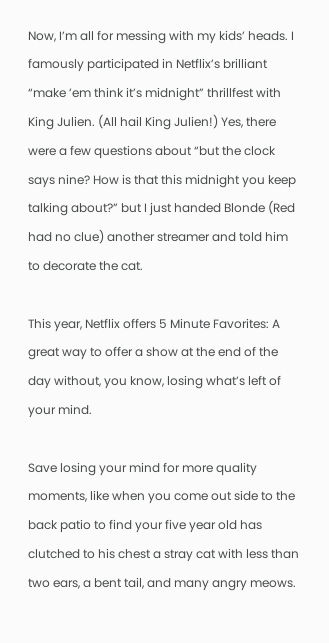Now, I’m all for messing with my kids’ heads. I famously participated in Netflix’s brilliant “make ’em think it’s midnight” thrillfest with King Julien. (All hail King Julien!) Yes, there were a few questions about “but the clock says nine? How is that this midnight you keep talking about?” but I just handed Blonde (Red had no clue) another streamer and told him to decorate the cat.

This year, Netflix offers 5 Minute Favorites: A great way to offer a show at the end of the day without, you know, losing what’s left of your mind.

Save losing your mind for more quality moments, like when you come out side to the back patio to find your five year old has clutched to his chest a stray cat with less than two ears, a bent tail, and many angry meows.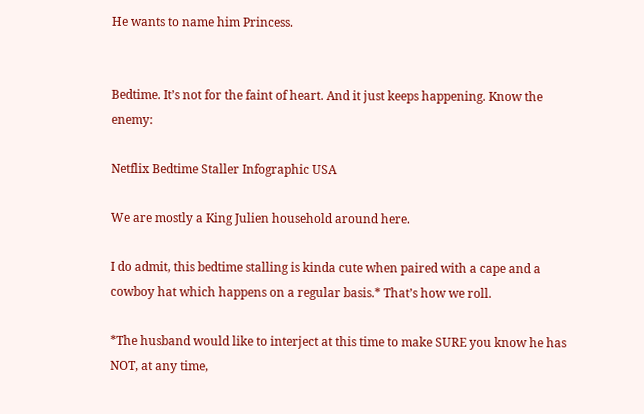He wants to name him Princess.


Bedtime. It’s not for the faint of heart. And it just keeps happening. Know the enemy:

Netflix Bedtime Staller Infographic USA

We are mostly a King Julien household around here.

I do admit, this bedtime stalling is kinda cute when paired with a cape and a cowboy hat which happens on a regular basis.* That’s how we roll.

*The husband would like to interject at this time to make SURE you know he has NOT, at any time,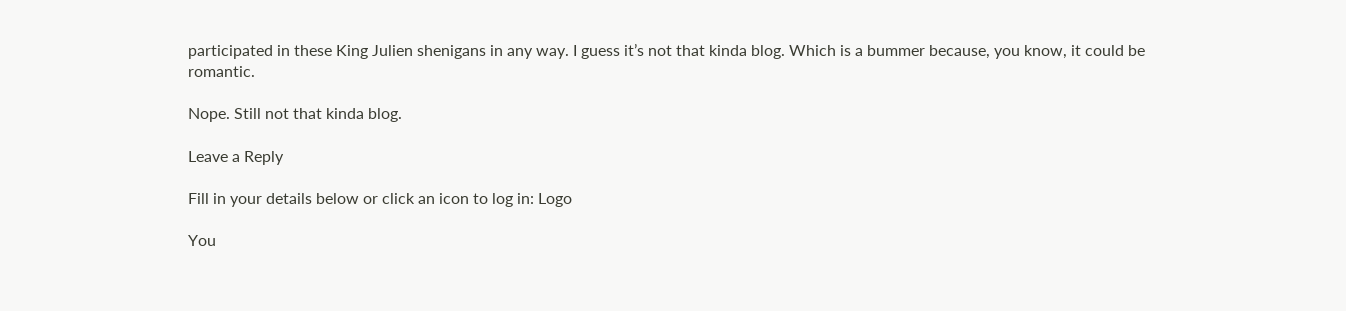participated in these King Julien shenigans in any way. I guess it’s not that kinda blog. Which is a bummer because, you know, it could be romantic.

Nope. Still not that kinda blog.

Leave a Reply

Fill in your details below or click an icon to log in: Logo

You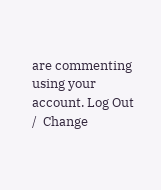are commenting using your account. Log Out /  Change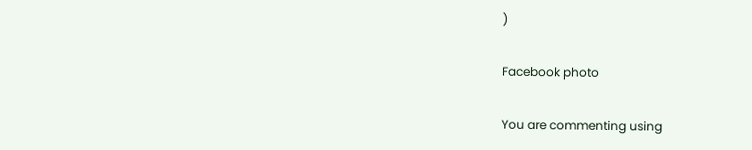)

Facebook photo

You are commenting using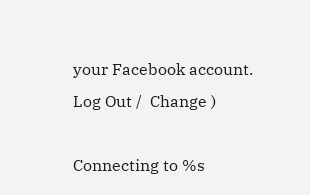your Facebook account. Log Out /  Change )

Connecting to %s